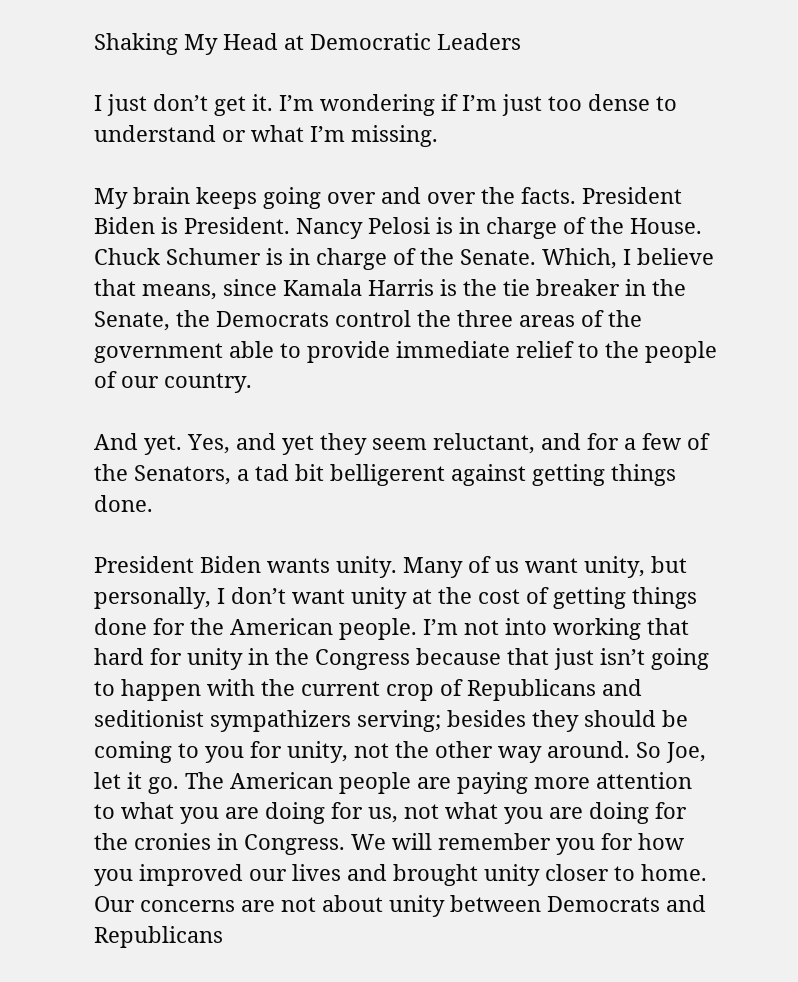Shaking My Head at Democratic Leaders

I just don’t get it. I’m wondering if I’m just too dense to understand or what I’m missing.

My brain keeps going over and over the facts. President Biden is President. Nancy Pelosi is in charge of the House. Chuck Schumer is in charge of the Senate. Which, I believe that means, since Kamala Harris is the tie breaker in the Senate, the Democrats control the three areas of the government able to provide immediate relief to the people of our country.

And yet. Yes, and yet they seem reluctant, and for a few of the Senators, a tad bit belligerent against getting things done.

President Biden wants unity. Many of us want unity, but personally, I don’t want unity at the cost of getting things done for the American people. I’m not into working that hard for unity in the Congress because that just isn’t going to happen with the current crop of Republicans and seditionist sympathizers serving; besides they should be coming to you for unity, not the other way around. So Joe, let it go. The American people are paying more attention to what you are doing for us, not what you are doing for the cronies in Congress. We will remember you for how you improved our lives and brought unity closer to home. Our concerns are not about unity between Democrats and Republicans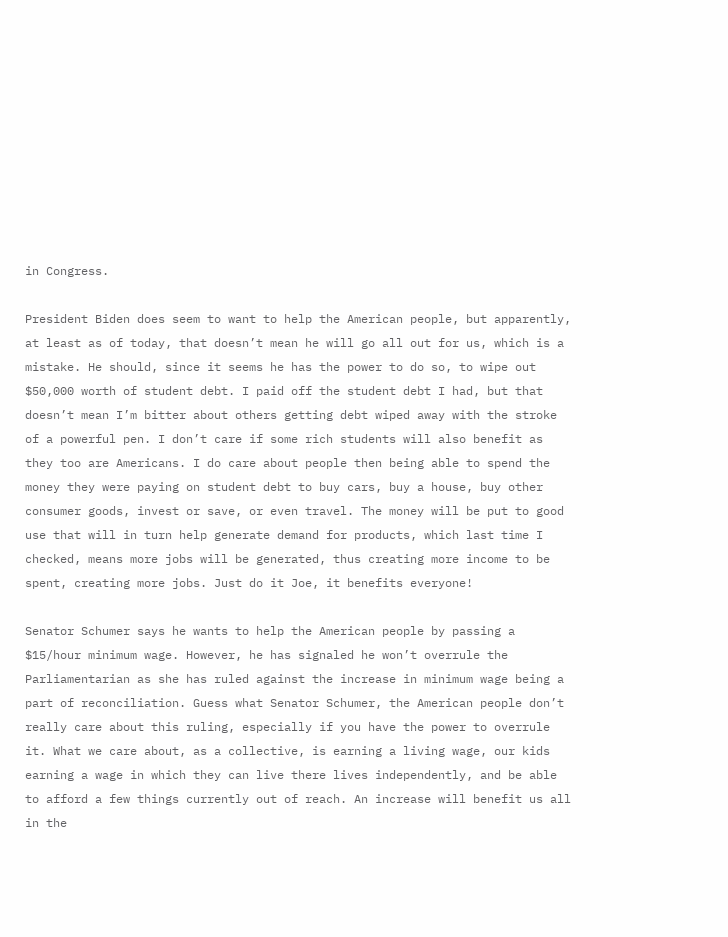in Congress.

President Biden does seem to want to help the American people, but apparently, at least as of today, that doesn’t mean he will go all out for us, which is a mistake. He should, since it seems he has the power to do so, to wipe out $50,000 worth of student debt. I paid off the student debt I had, but that doesn’t mean I’m bitter about others getting debt wiped away with the stroke of a powerful pen. I don’t care if some rich students will also benefit as they too are Americans. I do care about people then being able to spend the money they were paying on student debt to buy cars, buy a house, buy other consumer goods, invest or save, or even travel. The money will be put to good use that will in turn help generate demand for products, which last time I checked, means more jobs will be generated, thus creating more income to be spent, creating more jobs. Just do it Joe, it benefits everyone!

Senator Schumer says he wants to help the American people by passing a $15/hour minimum wage. However, he has signaled he won’t overrule the Parliamentarian as she has ruled against the increase in minimum wage being a part of reconciliation. Guess what Senator Schumer, the American people don’t really care about this ruling, especially if you have the power to overrule it. What we care about, as a collective, is earning a living wage, our kids earning a wage in which they can live there lives independently, and be able to afford a few things currently out of reach. An increase will benefit us all in the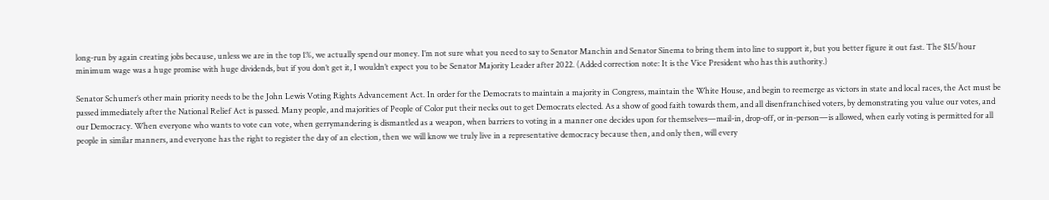long-run by again creating jobs because, unless we are in the top 1%, we actually spend our money. I’m not sure what you need to say to Senator Manchin and Senator Sinema to bring them into line to support it, but you better figure it out fast. The $15/hour minimum wage was a huge promise with huge dividends, but if you don’t get it, I wouldn’t expect you to be Senator Majority Leader after 2022. (Added correction note: It is the Vice President who has this authority.)

Senator Schumer’s other main priority needs to be the John Lewis Voting Rights Advancement Act. In order for the Democrats to maintain a majority in Congress, maintain the White House, and begin to reemerge as victors in state and local races, the Act must be passed immediately after the National Relief Act is passed. Many people, and majorities of People of Color put their necks out to get Democrats elected. As a show of good faith towards them, and all disenfranchised voters, by demonstrating you value our votes, and our Democracy. When everyone who wants to vote can vote, when gerrymandering is dismantled as a weapon, when barriers to voting in a manner one decides upon for themselves—mail-in, drop-off, or in-person—is allowed, when early voting is permitted for all people in similar manners, and everyone has the right to register the day of an election, then we will know we truly live in a representative democracy because then, and only then, will every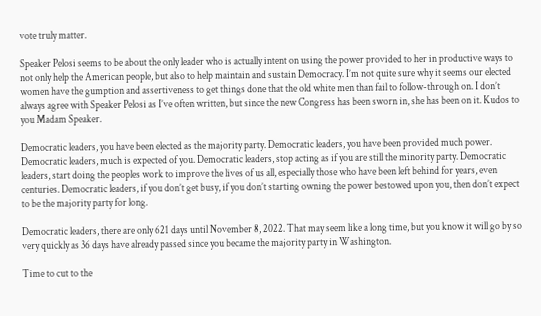vote truly matter.

Speaker Pelosi seems to be about the only leader who is actually intent on using the power provided to her in productive ways to not only help the American people, but also to help maintain and sustain Democracy. I’m not quite sure why it seems our elected women have the gumption and assertiveness to get things done that the old white men than fail to follow-through on. I don’t always agree with Speaker Pelosi as I’ve often written, but since the new Congress has been sworn in, she has been on it. Kudos to you Madam Speaker.

Democratic leaders, you have been elected as the majority party. Democratic leaders, you have been provided much power. Democratic leaders, much is expected of you. Democratic leaders, stop acting as if you are still the minority party. Democratic leaders, start doing the peoples work to improve the lives of us all, especially those who have been left behind for years, even centuries. Democratic leaders, if you don’t get busy, if you don’t starting owning the power bestowed upon you, then don’t expect to be the majority party for long.

Democratic leaders, there are only 621 days until November 8, 2022. That may seem like a long time, but you know it will go by so very quickly as 36 days have already passed since you became the majority party in Washington.

Time to cut to the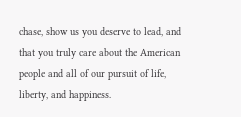chase, show us you deserve to lead, and that you truly care about the American people and all of our pursuit of life, liberty, and happiness.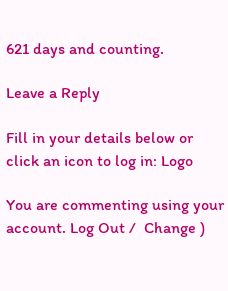621 days and counting.

Leave a Reply

Fill in your details below or click an icon to log in: Logo

You are commenting using your account. Log Out /  Change )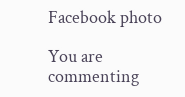Facebook photo

You are commenting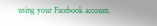using your Facebook account.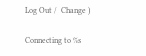Log Out /  Change )

Connecting to %s